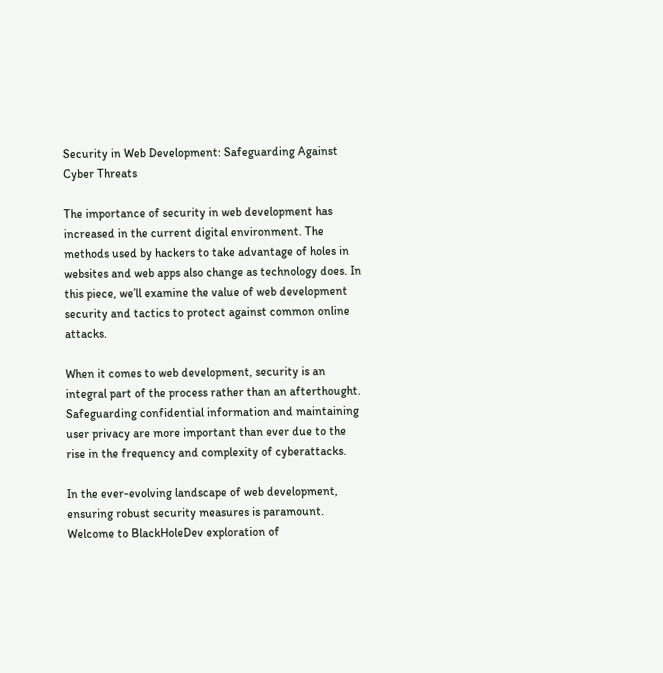Security in Web Development: Safeguarding Against Cyber Threats

The importance of security in web development has increased in the current digital environment. The methods used by hackers to take advantage of holes in websites and web apps also change as technology does. In this piece, we’ll examine the value of web development security and tactics to protect against common online attacks.

When it comes to web development, security is an integral part of the process rather than an afterthought. Safeguarding confidential information and maintaining user privacy are more important than ever due to the rise in the frequency and complexity of cyberattacks.

In the ever-evolving landscape of web development, ensuring robust security measures is paramount. Welcome to BlackHoleDev exploration of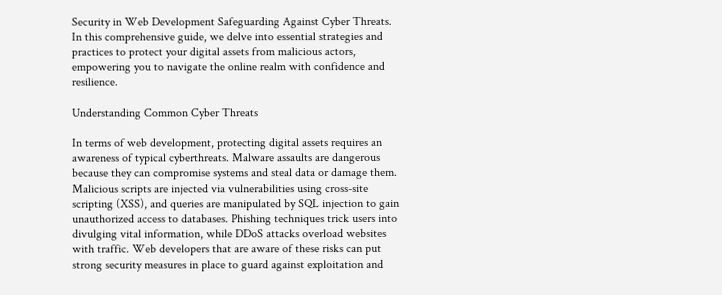Security in Web Development Safeguarding Against Cyber Threats. In this comprehensive guide, we delve into essential strategies and practices to protect your digital assets from malicious actors, empowering you to navigate the online realm with confidence and resilience.

Understanding Common Cyber Threats

In terms of web development, protecting digital assets requires an awareness of typical cyberthreats. Malware assaults are dangerous because they can compromise systems and steal data or damage them. Malicious scripts are injected via vulnerabilities using cross-site scripting (XSS), and queries are manipulated by SQL injection to gain unauthorized access to databases. Phishing techniques trick users into divulging vital information, while DDoS attacks overload websites with traffic. Web developers that are aware of these risks can put strong security measures in place to guard against exploitation and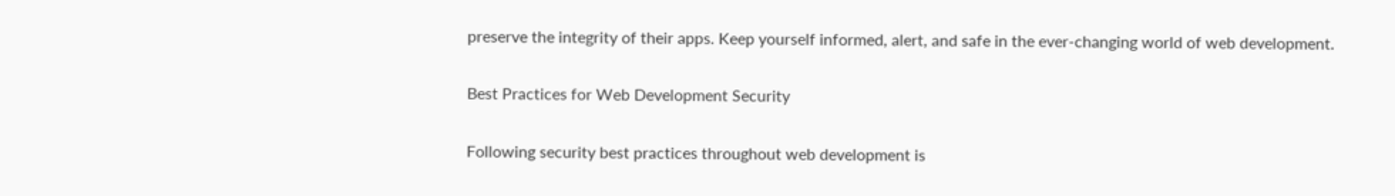preserve the integrity of their apps. Keep yourself informed, alert, and safe in the ever-changing world of web development.

Best Practices for Web Development Security

Following security best practices throughout web development is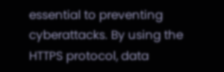essential to preventing cyberattacks. By using the HTTPS protocol, data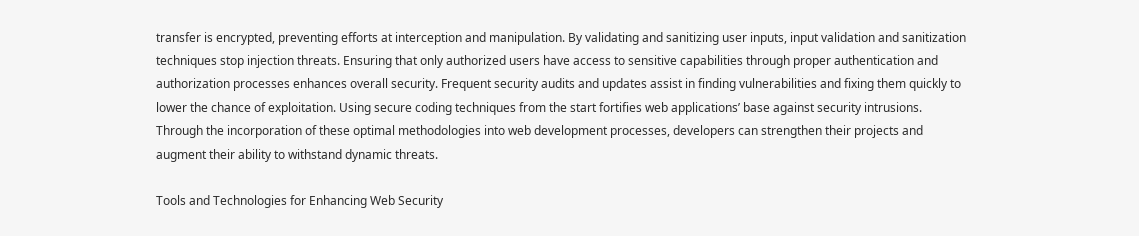transfer is encrypted, preventing efforts at interception and manipulation. By validating and sanitizing user inputs, input validation and sanitization techniques stop injection threats. Ensuring that only authorized users have access to sensitive capabilities through proper authentication and authorization processes enhances overall security. Frequent security audits and updates assist in finding vulnerabilities and fixing them quickly to lower the chance of exploitation. Using secure coding techniques from the start fortifies web applications’ base against security intrusions. Through the incorporation of these optimal methodologies into web development processes, developers can strengthen their projects and augment their ability to withstand dynamic threats.

Tools and Technologies for Enhancing Web Security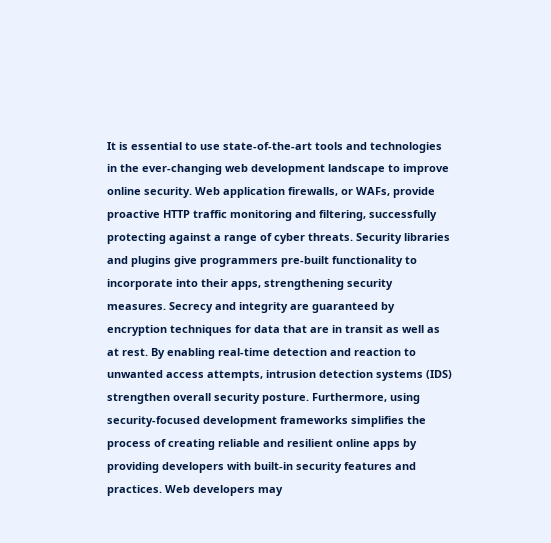It is essential to use state-of-the-art tools and technologies in the ever-changing web development landscape to improve online security. Web application firewalls, or WAFs, provide proactive HTTP traffic monitoring and filtering, successfully protecting against a range of cyber threats. Security libraries and plugins give programmers pre-built functionality to incorporate into their apps, strengthening security measures. Secrecy and integrity are guaranteed by encryption techniques for data that are in transit as well as at rest. By enabling real-time detection and reaction to unwanted access attempts, intrusion detection systems (IDS) strengthen overall security posture. Furthermore, using security-focused development frameworks simplifies the process of creating reliable and resilient online apps by providing developers with built-in security features and practices. Web developers may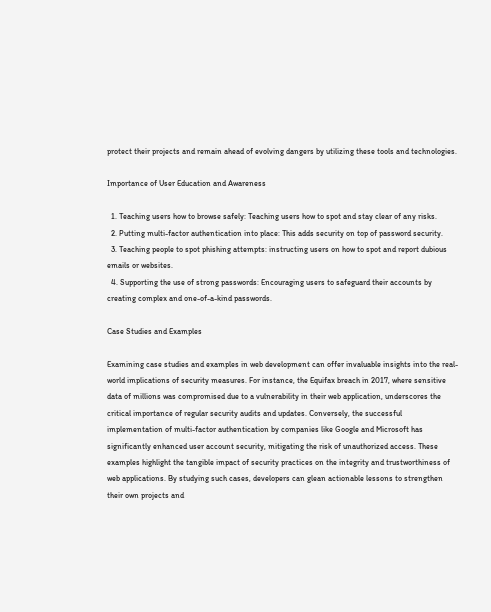protect their projects and remain ahead of evolving dangers by utilizing these tools and technologies.

Importance of User Education and Awareness

  1. Teaching users how to browse safely: Teaching users how to spot and stay clear of any risks.
  2. Putting multi-factor authentication into place: This adds security on top of password security.
  3. Teaching people to spot phishing attempts: instructing users on how to spot and report dubious emails or websites.
  4. Supporting the use of strong passwords: Encouraging users to safeguard their accounts by creating complex and one-of-a-kind passwords.

Case Studies and Examples

Examining case studies and examples in web development can offer invaluable insights into the real-world implications of security measures. For instance, the Equifax breach in 2017, where sensitive data of millions was compromised due to a vulnerability in their web application, underscores the critical importance of regular security audits and updates. Conversely, the successful implementation of multi-factor authentication by companies like Google and Microsoft has significantly enhanced user account security, mitigating the risk of unauthorized access. These examples highlight the tangible impact of security practices on the integrity and trustworthiness of web applications. By studying such cases, developers can glean actionable lessons to strengthen their own projects and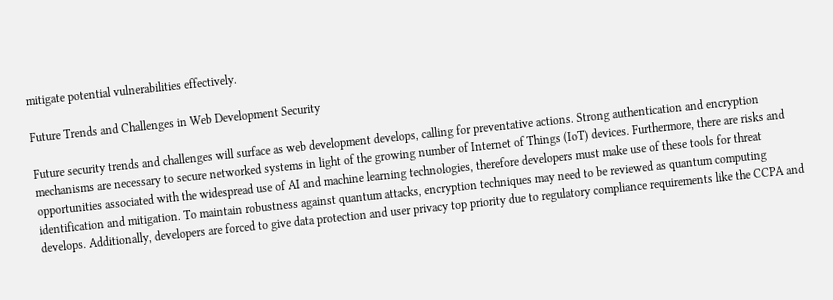mitigate potential vulnerabilities effectively.

Future Trends and Challenges in Web Development Security

Future security trends and challenges will surface as web development develops, calling for preventative actions. Strong authentication and encryption mechanisms are necessary to secure networked systems in light of the growing number of Internet of Things (IoT) devices. Furthermore, there are risks and opportunities associated with the widespread use of AI and machine learning technologies, therefore developers must make use of these tools for threat identification and mitigation. To maintain robustness against quantum attacks, encryption techniques may need to be reviewed as quantum computing develops. Additionally, developers are forced to give data protection and user privacy top priority due to regulatory compliance requirements like the CCPA and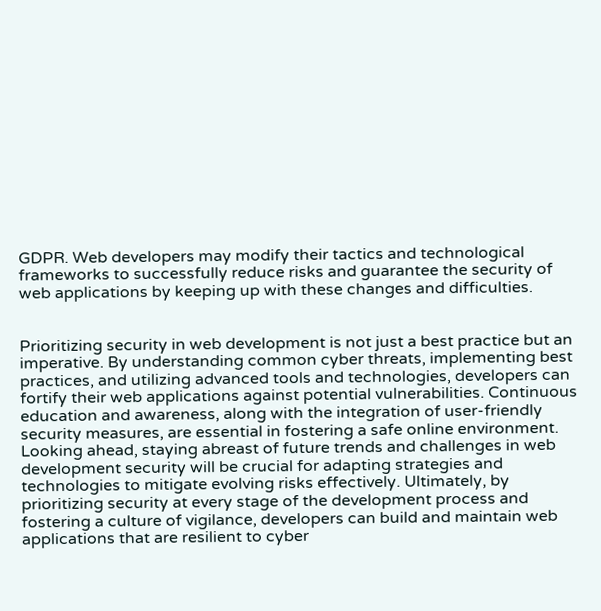GDPR. Web developers may modify their tactics and technological frameworks to successfully reduce risks and guarantee the security of web applications by keeping up with these changes and difficulties.


Prioritizing security in web development is not just a best practice but an imperative. By understanding common cyber threats, implementing best practices, and utilizing advanced tools and technologies, developers can fortify their web applications against potential vulnerabilities. Continuous education and awareness, along with the integration of user-friendly security measures, are essential in fostering a safe online environment. Looking ahead, staying abreast of future trends and challenges in web development security will be crucial for adapting strategies and technologies to mitigate evolving risks effectively. Ultimately, by prioritizing security at every stage of the development process and fostering a culture of vigilance, developers can build and maintain web applications that are resilient to cyber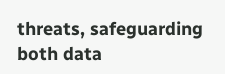threats, safeguarding both data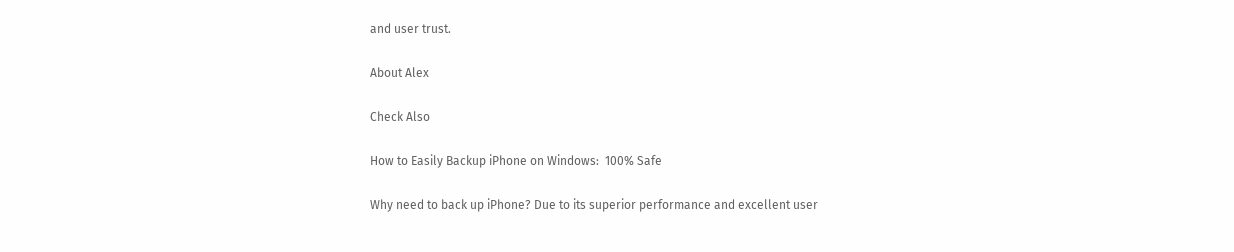and user trust.

About Alex

Check Also

How to Easily Backup iPhone on Windows:  100% Safe

Why need to back up iPhone? Due to its superior performance and excellent user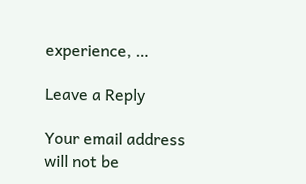experience, …

Leave a Reply

Your email address will not be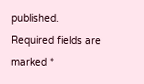published. Required fields are marked *